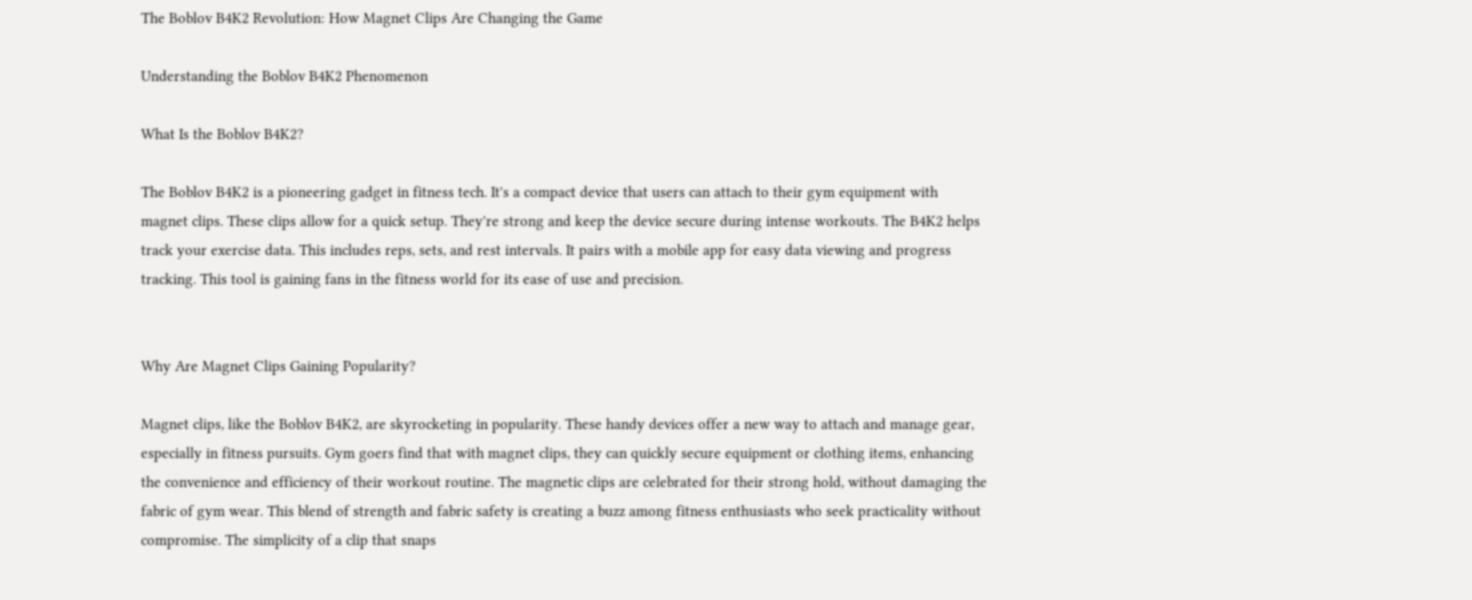The Boblov B4K2 Revolution: How Magnet Clips Are Changing the Game

Understanding the Boblov B4K2 Phenomenon

What Is the Boblov B4K2?

The Boblov B4K2 is a pioneering gadget in fitness tech. It's a compact device that users can attach to their gym equipment with magnet clips. These clips allow for a quick setup. They're strong and keep the device secure during intense workouts. The B4K2 helps track your exercise data. This includes reps, sets, and rest intervals. It pairs with a mobile app for easy data viewing and progress tracking. This tool is gaining fans in the fitness world for its ease of use and precision.


Why Are Magnet Clips Gaining Popularity?

Magnet clips, like the Boblov B4K2, are skyrocketing in popularity. These handy devices offer a new way to attach and manage gear, especially in fitness pursuits. Gym goers find that with magnet clips, they can quickly secure equipment or clothing items, enhancing the convenience and efficiency of their workout routine. The magnetic clips are celebrated for their strong hold, without damaging the fabric of gym wear. This blend of strength and fabric safety is creating a buzz among fitness enthusiasts who seek practicality without compromise. The simplicity of a clip that snaps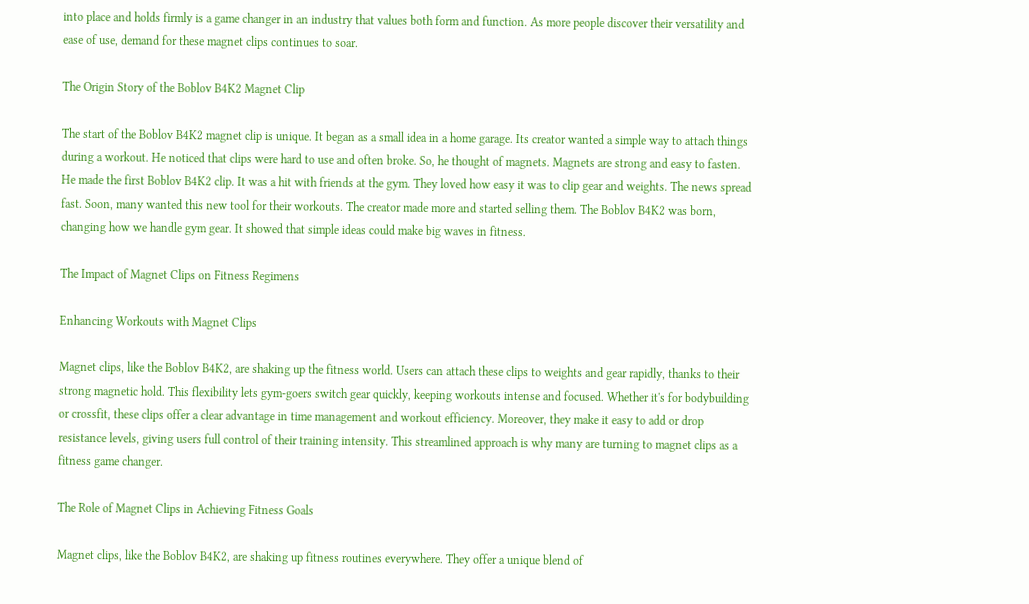into place and holds firmly is a game changer in an industry that values both form and function. As more people discover their versatility and ease of use, demand for these magnet clips continues to soar.

The Origin Story of the Boblov B4K2 Magnet Clip

The start of the Boblov B4K2 magnet clip is unique. It began as a small idea in a home garage. Its creator wanted a simple way to attach things during a workout. He noticed that clips were hard to use and often broke. So, he thought of magnets. Magnets are strong and easy to fasten. He made the first Boblov B4K2 clip. It was a hit with friends at the gym. They loved how easy it was to clip gear and weights. The news spread fast. Soon, many wanted this new tool for their workouts. The creator made more and started selling them. The Boblov B4K2 was born, changing how we handle gym gear. It showed that simple ideas could make big waves in fitness.

The Impact of Magnet Clips on Fitness Regimens

Enhancing Workouts with Magnet Clips

Magnet clips, like the Boblov B4K2, are shaking up the fitness world. Users can attach these clips to weights and gear rapidly, thanks to their strong magnetic hold. This flexibility lets gym-goers switch gear quickly, keeping workouts intense and focused. Whether it's for bodybuilding or crossfit, these clips offer a clear advantage in time management and workout efficiency. Moreover, they make it easy to add or drop resistance levels, giving users full control of their training intensity. This streamlined approach is why many are turning to magnet clips as a fitness game changer.

The Role of Magnet Clips in Achieving Fitness Goals

Magnet clips, like the Boblov B4K2, are shaking up fitness routines everywhere. They offer a unique blend of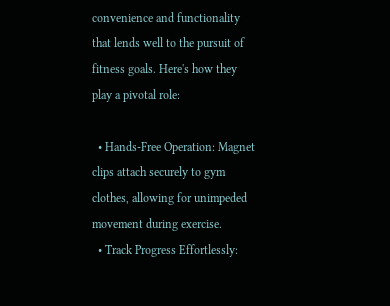convenience and functionality that lends well to the pursuit of fitness goals. Here's how they play a pivotal role:

  • Hands-Free Operation: Magnet clips attach securely to gym clothes, allowing for unimpeded movement during exercise.
  • Track Progress Effortlessly: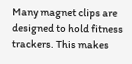Many magnet clips are designed to hold fitness trackers. This makes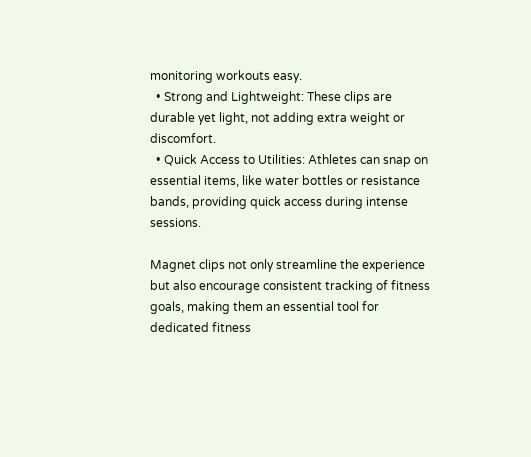monitoring workouts easy.
  • Strong and Lightweight: These clips are durable yet light, not adding extra weight or discomfort.
  • Quick Access to Utilities: Athletes can snap on essential items, like water bottles or resistance bands, providing quick access during intense sessions.

Magnet clips not only streamline the experience but also encourage consistent tracking of fitness goals, making them an essential tool for dedicated fitness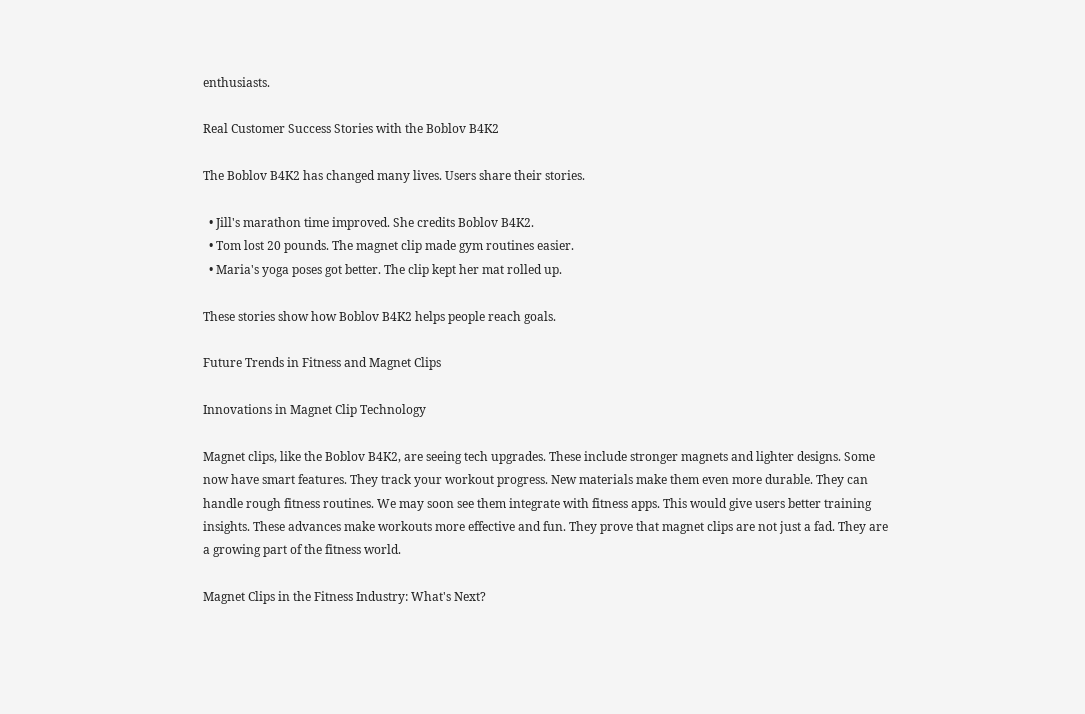enthusiasts.

Real Customer Success Stories with the Boblov B4K2

The Boblov B4K2 has changed many lives. Users share their stories.

  • Jill's marathon time improved. She credits Boblov B4K2.
  • Tom lost 20 pounds. The magnet clip made gym routines easier.
  • Maria's yoga poses got better. The clip kept her mat rolled up.

These stories show how Boblov B4K2 helps people reach goals.

Future Trends in Fitness and Magnet Clips

Innovations in Magnet Clip Technology

Magnet clips, like the Boblov B4K2, are seeing tech upgrades. These include stronger magnets and lighter designs. Some now have smart features. They track your workout progress. New materials make them even more durable. They can handle rough fitness routines. We may soon see them integrate with fitness apps. This would give users better training insights. These advances make workouts more effective and fun. They prove that magnet clips are not just a fad. They are a growing part of the fitness world.

Magnet Clips in the Fitness Industry: What's Next?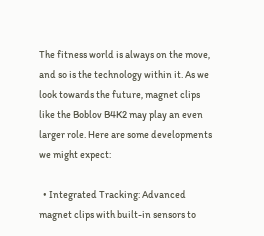The fitness world is always on the move, and so is the technology within it. As we look towards the future, magnet clips like the Boblov B4K2 may play an even larger role. Here are some developments we might expect:

  • Integrated Tracking: Advanced magnet clips with built-in sensors to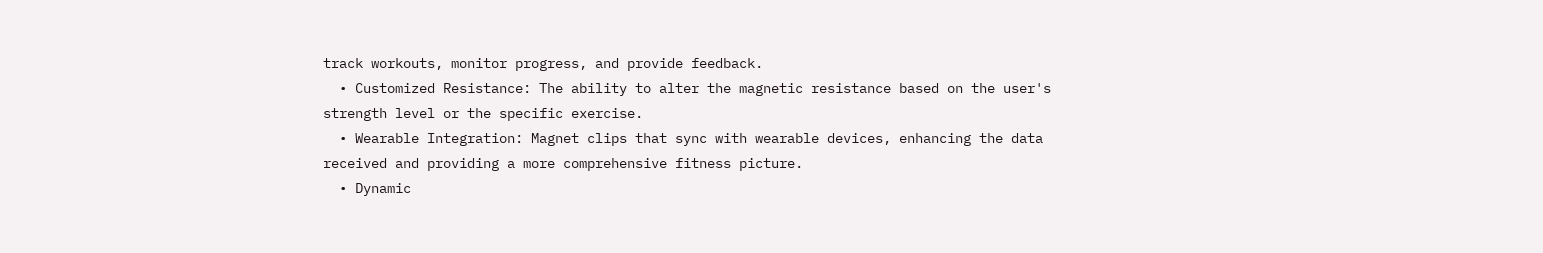track workouts, monitor progress, and provide feedback.
  • Customized Resistance: The ability to alter the magnetic resistance based on the user's strength level or the specific exercise.
  • Wearable Integration: Magnet clips that sync with wearable devices, enhancing the data received and providing a more comprehensive fitness picture.
  • Dynamic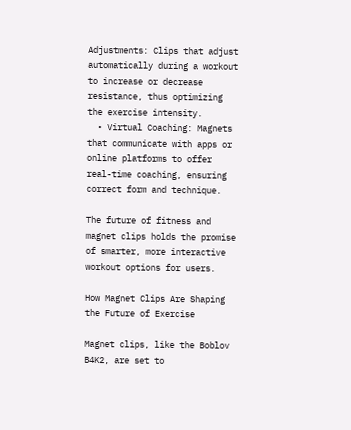Adjustments: Clips that adjust automatically during a workout to increase or decrease resistance, thus optimizing the exercise intensity.
  • Virtual Coaching: Magnets that communicate with apps or online platforms to offer real-time coaching, ensuring correct form and technique.

The future of fitness and magnet clips holds the promise of smarter, more interactive workout options for users.

How Magnet Clips Are Shaping the Future of Exercise

Magnet clips, like the Boblov B4K2, are set to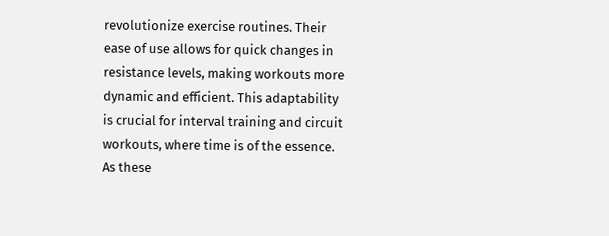revolutionize exercise routines. Their ease of use allows for quick changes in resistance levels, making workouts more dynamic and efficient. This adaptability is crucial for interval training and circuit workouts, where time is of the essence. As these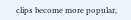clips become more popular,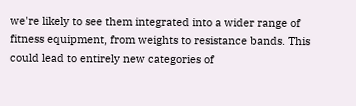we're likely to see them integrated into a wider range of fitness equipment, from weights to resistance bands. This could lead to entirely new categories of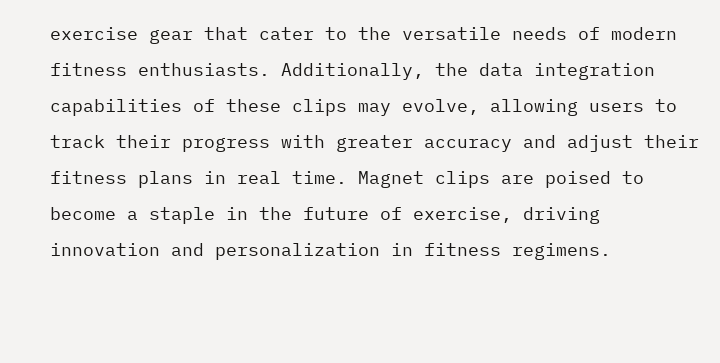exercise gear that cater to the versatile needs of modern fitness enthusiasts. Additionally, the data integration capabilities of these clips may evolve, allowing users to track their progress with greater accuracy and adjust their fitness plans in real time. Magnet clips are poised to become a staple in the future of exercise, driving innovation and personalization in fitness regimens.